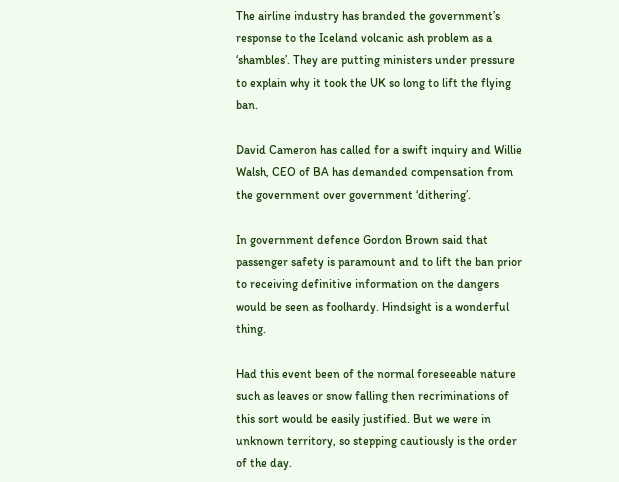The airline industry has branded the government’s response to the Iceland volcanic ash problem as a ‘shambles’. They are putting ministers under pressure to explain why it took the UK so long to lift the flying ban.

David Cameron has called for a swift inquiry and Willie Walsh, CEO of BA has demanded compensation from the government over government ‘dithering’.

In government defence Gordon Brown said that passenger safety is paramount and to lift the ban prior to receiving definitive information on the dangers would be seen as foolhardy. Hindsight is a wonderful thing.

Had this event been of the normal foreseeable nature such as leaves or snow falling then recriminations of this sort would be easily justified. But we were in unknown territory, so stepping cautiously is the order of the day.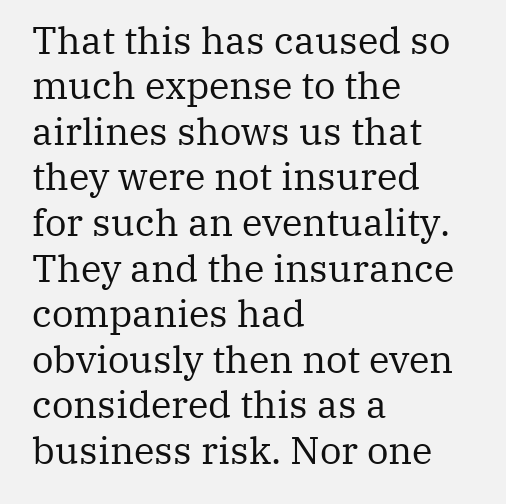That this has caused so much expense to the airlines shows us that they were not insured for such an eventuality. They and the insurance companies had obviously then not even considered this as a business risk. Nor one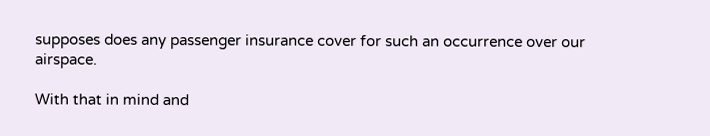supposes does any passenger insurance cover for such an occurrence over our airspace.

With that in mind and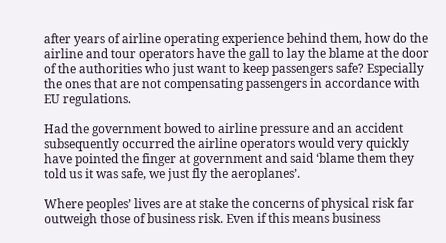after years of airline operating experience behind them, how do the airline and tour operators have the gall to lay the blame at the door of the authorities who just want to keep passengers safe? Especially the ones that are not compensating passengers in accordance with EU regulations.

Had the government bowed to airline pressure and an accident subsequently occurred the airline operators would very quickly have pointed the finger at government and said ‘blame them they told us it was safe, we just fly the aeroplanes’.

Where peoples’ lives are at stake the concerns of physical risk far outweigh those of business risk. Even if this means business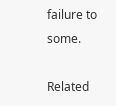failure to some.

Related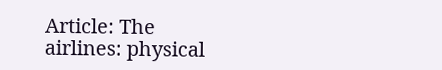Article: The airlines: physical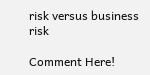risk versus business risk

Comment Here!